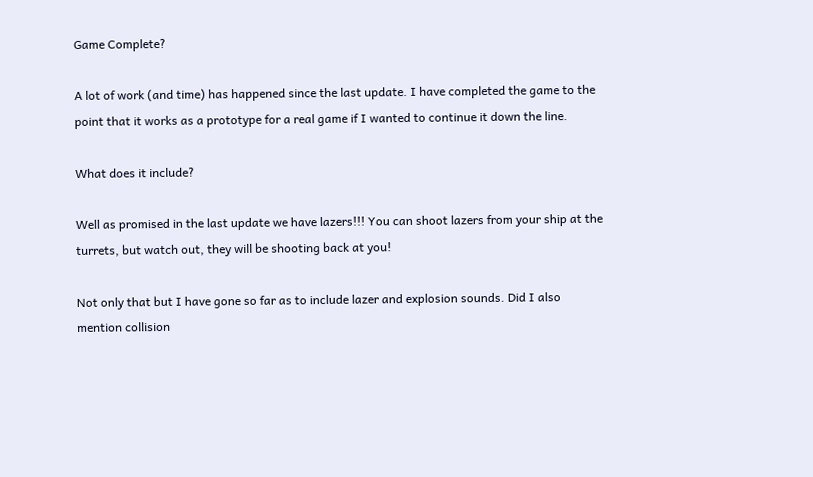Game Complete?

A lot of work (and time) has happened since the last update. I have completed the game to the point that it works as a prototype for a real game if I wanted to continue it down the line.

What does it include?

Well as promised in the last update we have lazers!!! You can shoot lazers from your ship at the turrets, but watch out, they will be shooting back at you!

Not only that but I have gone so far as to include lazer and explosion sounds. Did I also mention collision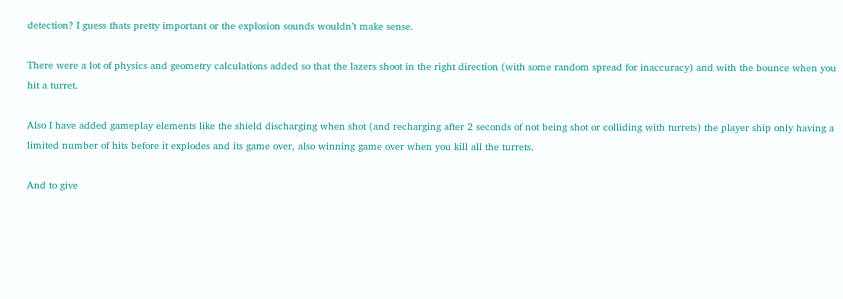detection? I guess thats pretty important or the explosion sounds wouldn’t make sense.

There were a lot of physics and geometry calculations added so that the lazers shoot in the right direction (with some random spread for inaccuracy) and with the bounce when you hit a turret.

Also I have added gameplay elements like the shield discharging when shot (and recharging after 2 seconds of not being shot or colliding with turrets) the player ship only having a limited number of hits before it explodes and its game over, also winning game over when you kill all the turrets.

And to give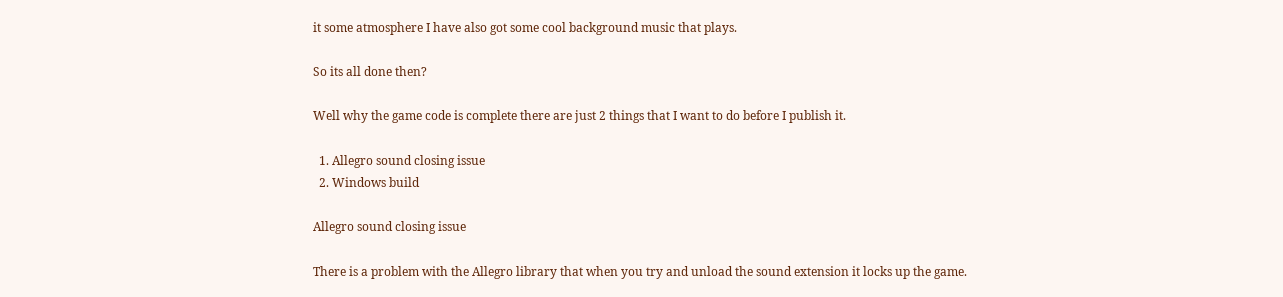it some atmosphere I have also got some cool background music that plays.

So its all done then?

Well why the game code is complete there are just 2 things that I want to do before I publish it.

  1. Allegro sound closing issue
  2. Windows build

Allegro sound closing issue

There is a problem with the Allegro library that when you try and unload the sound extension it locks up the game.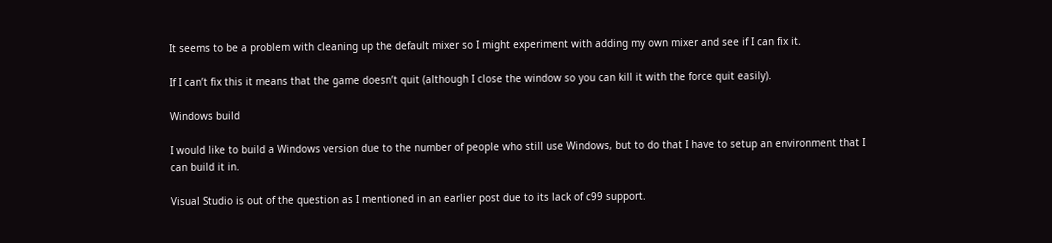It seems to be a problem with cleaning up the default mixer so I might experiment with adding my own mixer and see if I can fix it.

If I can’t fix this it means that the game doesn’t quit (although I close the window so you can kill it with the force quit easily).

Windows build

I would like to build a Windows version due to the number of people who still use Windows, but to do that I have to setup an environment that I can build it in.

Visual Studio is out of the question as I mentioned in an earlier post due to its lack of c99 support.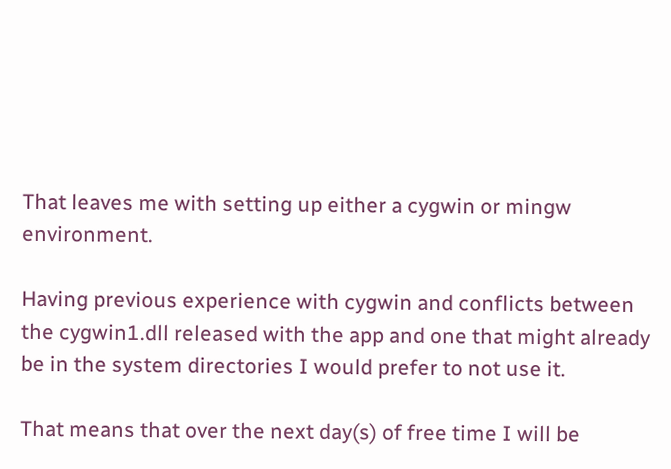That leaves me with setting up either a cygwin or mingw environment.

Having previous experience with cygwin and conflicts between the cygwin1.dll released with the app and one that might already be in the system directories I would prefer to not use it.

That means that over the next day(s) of free time I will be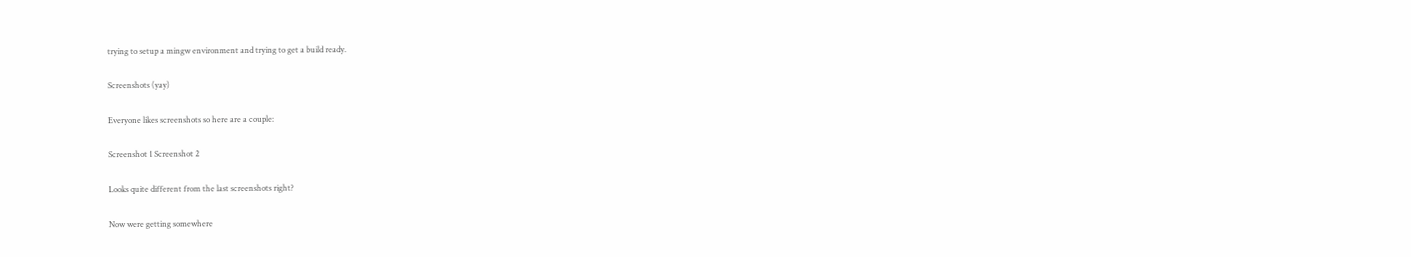trying to setup a mingw environment and trying to get a build ready.

Screenshots (yay)

Everyone likes screenshots so here are a couple:

Screenshot 1 Screenshot 2

Looks quite different from the last screenshots right?

Now were getting somewhere